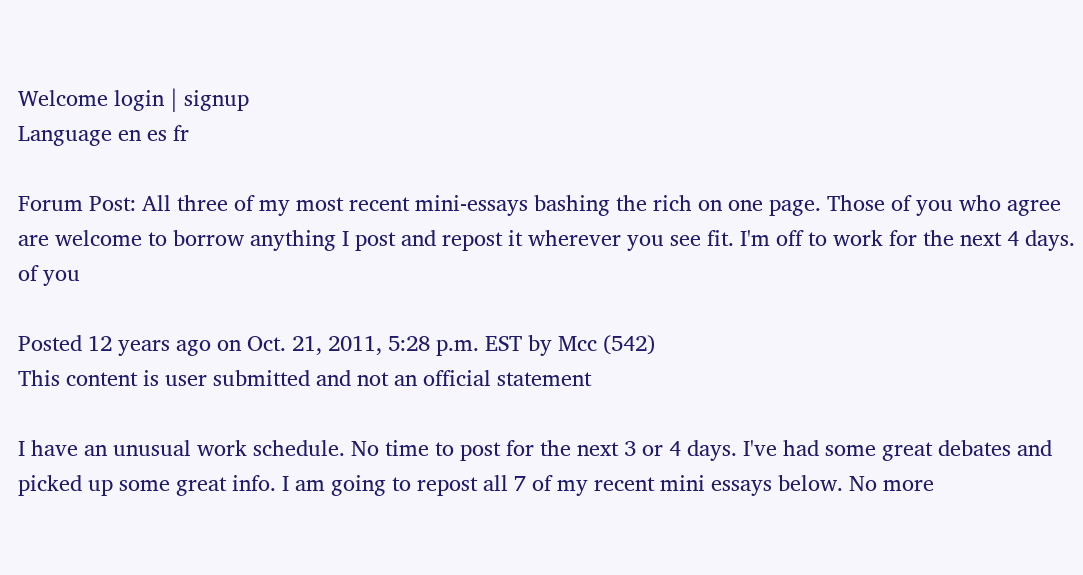Welcome login | signup
Language en es fr

Forum Post: All three of my most recent mini-essays bashing the rich on one page. Those of you who agree are welcome to borrow anything I post and repost it wherever you see fit. I'm off to work for the next 4 days. of you

Posted 12 years ago on Oct. 21, 2011, 5:28 p.m. EST by Mcc (542)
This content is user submitted and not an official statement

I have an unusual work schedule. No time to post for the next 3 or 4 days. I've had some great debates and picked up some great info. I am going to repost all 7 of my recent mini essays below. No more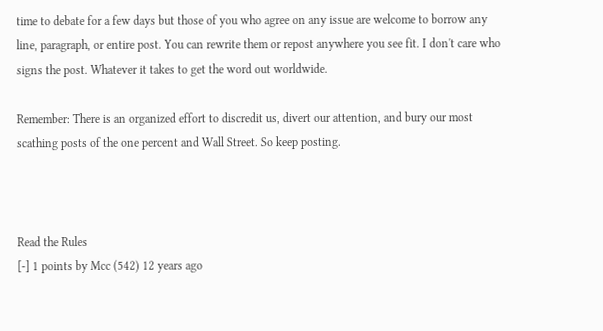time to debate for a few days but those of you who agree on any issue are welcome to borrow any line, paragraph, or entire post. You can rewrite them or repost anywhere you see fit. I don't care who signs the post. Whatever it takes to get the word out worldwide.

Remember: There is an organized effort to discredit us, divert our attention, and bury our most scathing posts of the one percent and Wall Street. So keep posting.



Read the Rules
[-] 1 points by Mcc (542) 12 years ago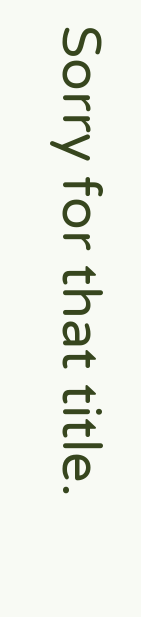Sorry for that title.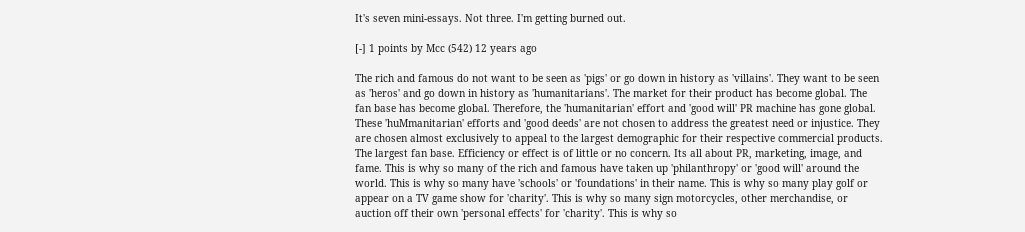It's seven mini-essays. Not three. I'm getting burned out.

[-] 1 points by Mcc (542) 12 years ago

The rich and famous do not want to be seen as 'pigs' or go down in history as 'villains'. They want to be seen as 'heros' and go down in history as 'humanitarians'. The market for their product has become global. The fan base has become global. Therefore, the 'humanitarian' effort and 'good will' PR machine has gone global. These 'huMmanitarian' efforts and 'good deeds' are not chosen to address the greatest need or injustice. They are chosen almost exclusively to appeal to the largest demographic for their respective commercial products. The largest fan base. Efficiency or effect is of little or no concern. Its all about PR, marketing, image, and fame. This is why so many of the rich and famous have taken up 'philanthropy' or 'good will' around the world. This is why so many have 'schools' or 'foundations' in their name. This is why so many play golf or appear on a TV game show for 'charity'. This is why so many sign motorcycles, other merchandise, or auction off their own 'personal effects' for 'charity'. This is why so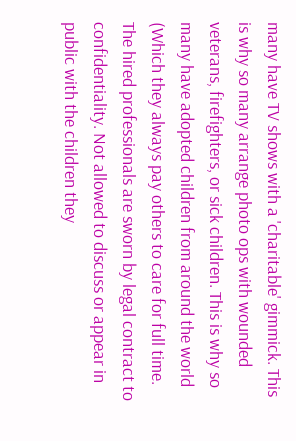many have TV shows with a 'charitable' gimmick. This is why so many arrange photo ops with wounded veterans, firefighters, or sick children. This is why so many have adopted children from around the world (Which they always pay others to care for full time. The hired professionals are sworn by legal contract to confidentiality. Not allowed to discuss or appear in public with the children they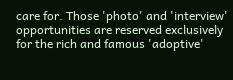care for. Those 'photo' and 'interview' opportunities are reserved exclusively for the rich and famous 'adoptive'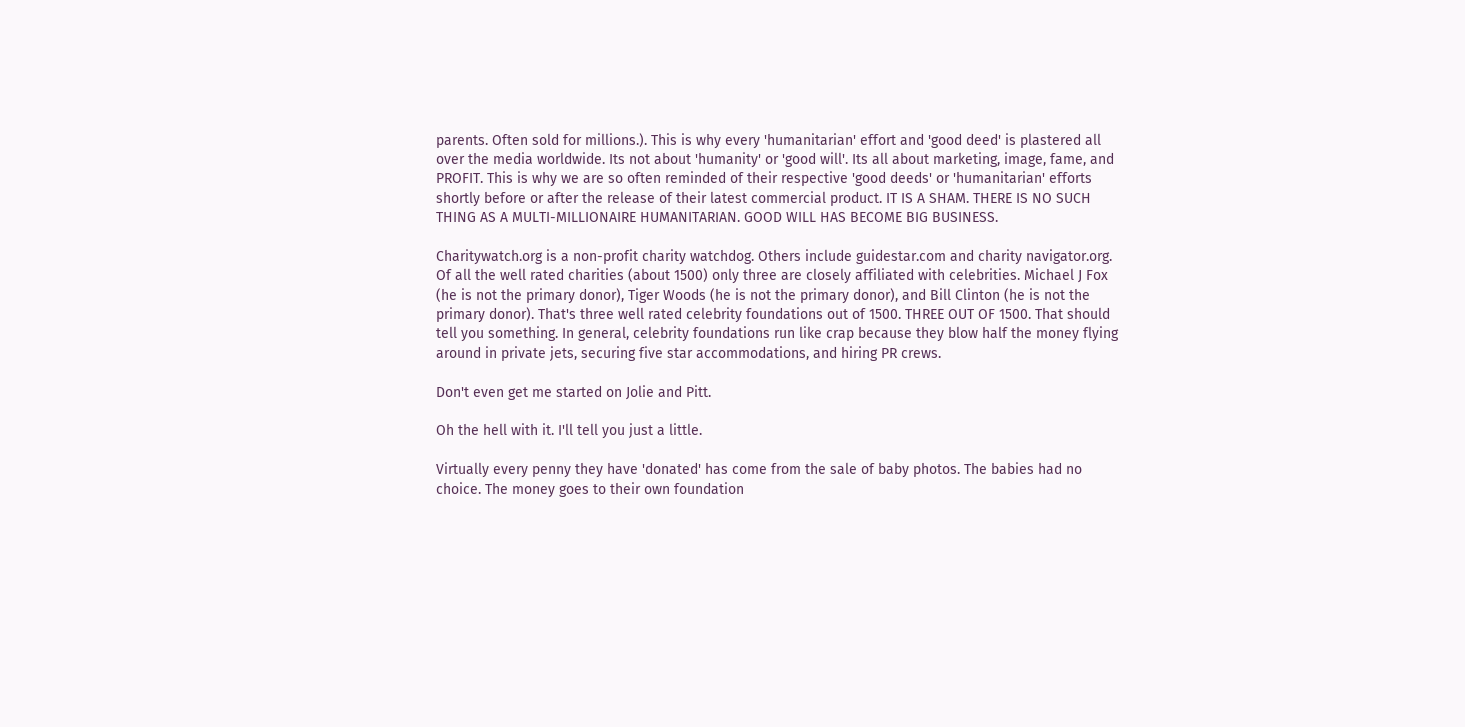parents. Often sold for millions.). This is why every 'humanitarian' effort and 'good deed' is plastered all over the media worldwide. Its not about 'humanity' or 'good will'. Its all about marketing, image, fame, and PROFIT. This is why we are so often reminded of their respective 'good deeds' or 'humanitarian' efforts shortly before or after the release of their latest commercial product. IT IS A SHAM. THERE IS NO SUCH THING AS A MULTI-MILLIONAIRE HUMANITARIAN. GOOD WILL HAS BECOME BIG BUSINESS.

Charitywatch.org is a non-profit charity watchdog. Others include guidestar.com and charity navigator.org. Of all the well rated charities (about 1500) only three are closely affiliated with celebrities. Michael J Fox (he is not the primary donor), Tiger Woods (he is not the primary donor), and Bill Clinton (he is not the primary donor). That's three well rated celebrity foundations out of 1500. THREE OUT OF 1500. That should tell you something. In general, celebrity foundations run like crap because they blow half the money flying around in private jets, securing five star accommodations, and hiring PR crews.

Don't even get me started on Jolie and Pitt.

Oh the hell with it. I'll tell you just a little.

Virtually every penny they have 'donated' has come from the sale of baby photos. The babies had no choice. The money goes to their own foundation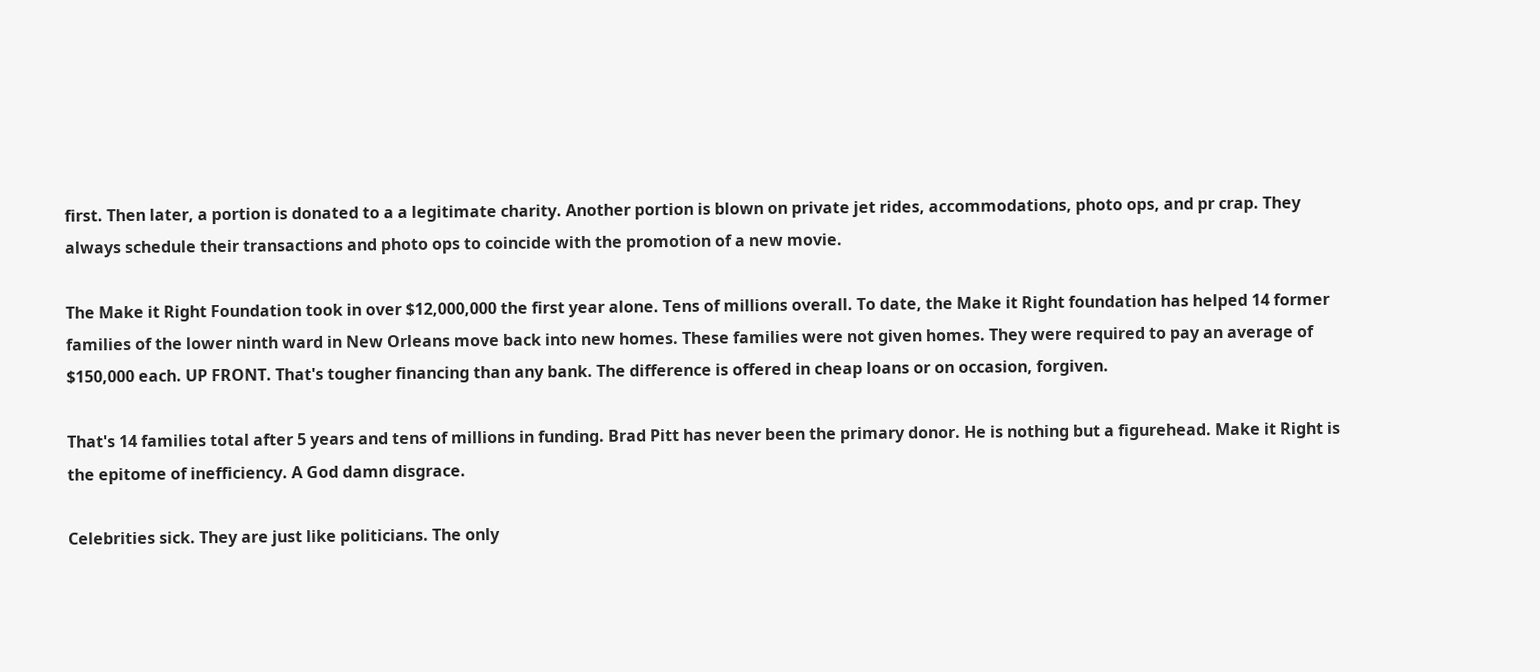first. Then later, a portion is donated to a a legitimate charity. Another portion is blown on private jet rides, accommodations, photo ops, and pr crap. They always schedule their transactions and photo ops to coincide with the promotion of a new movie.

The Make it Right Foundation took in over $12,000,000 the first year alone. Tens of millions overall. To date, the Make it Right foundation has helped 14 former families of the lower ninth ward in New Orleans move back into new homes. These families were not given homes. They were required to pay an average of $150,000 each. UP FRONT. That's tougher financing than any bank. The difference is offered in cheap loans or on occasion, forgiven.

That's 14 families total after 5 years and tens of millions in funding. Brad Pitt has never been the primary donor. He is nothing but a figurehead. Make it Right is the epitome of inefficiency. A God damn disgrace.

Celebrities sick. They are just like politicians. The only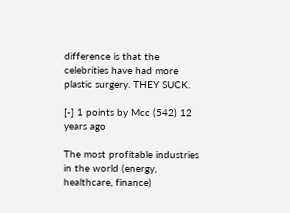difference is that the celebrities have had more plastic surgery. THEY SUCK.

[-] 1 points by Mcc (542) 12 years ago

The most profitable industries in the world (energy, healthcare, finance)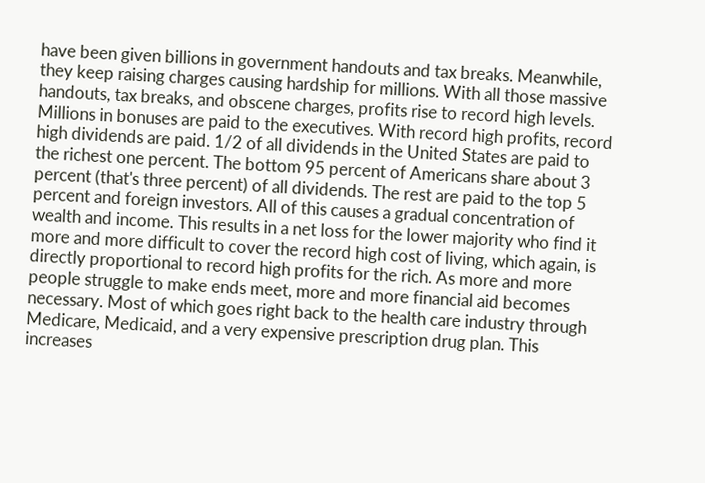have been given billions in government handouts and tax breaks. Meanwhile, they keep raising charges causing hardship for millions. With all those massive handouts, tax breaks, and obscene charges, profits rise to record high levels. Millions in bonuses are paid to the executives. With record high profits, record high dividends are paid. 1/2 of all dividends in the United States are paid to the richest one percent. The bottom 95 percent of Americans share about 3 percent (that's three percent) of all dividends. The rest are paid to the top 5 percent and foreign investors. All of this causes a gradual concentration of wealth and income. This results in a net loss for the lower majority who find it more and more difficult to cover the record high cost of living, which again, is directly proportional to record high profits for the rich. As more and more people struggle to make ends meet, more and more financial aid becomes necessary. Most of which goes right back to the health care industry through Medicare, Medicaid, and a very expensive prescription drug plan. This increases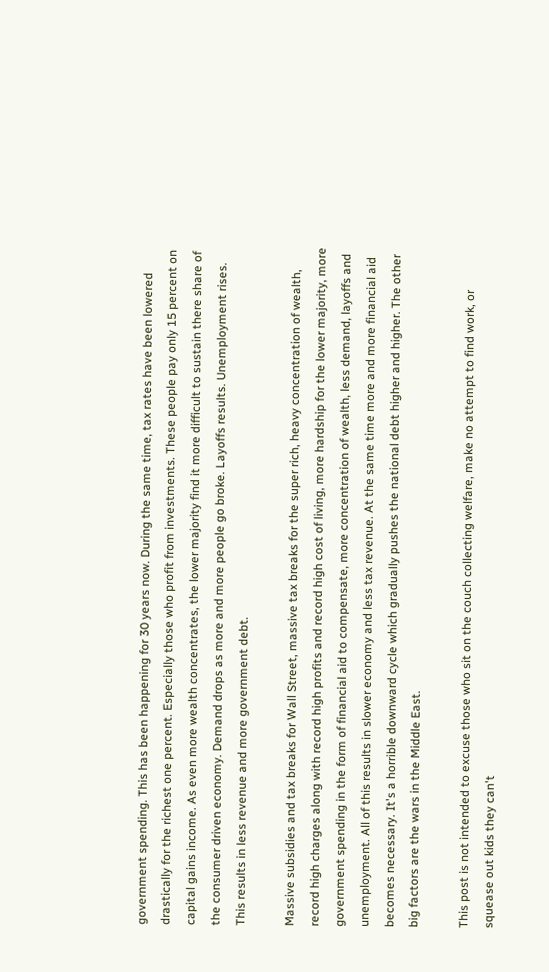government spending. This has been happening for 30 years now. During the same time, tax rates have been lowered drastically for the richest one percent. Especially those who profit from investments. These people pay only 15 percent on capital gains income. As even more wealth concentrates, the lower majority find it more difficult to sustain there share of the consumer driven economy. Demand drops as more and more people go broke. Layoffs results. Unemployment rises. This results in less revenue and more government debt.

Massive subsidies and tax breaks for Wall Street, massive tax breaks for the super rich, heavy concentration of wealth, record high charges along with record high profits and record high cost of living, more hardship for the lower majority, more government spending in the form of financial aid to compensate, more concentration of wealth, less demand, layoffs and unemployment. All of this results in slower economy and less tax revenue. At the same time more and more financial aid becomes necessary. It's a horrible downward cycle which gradually pushes the national debt higher and higher. The other big factors are the wars in the Middle East.

This post is not intended to excuse those who sit on the couch collecting welfare, make no attempt to find work, or squease out kids they can't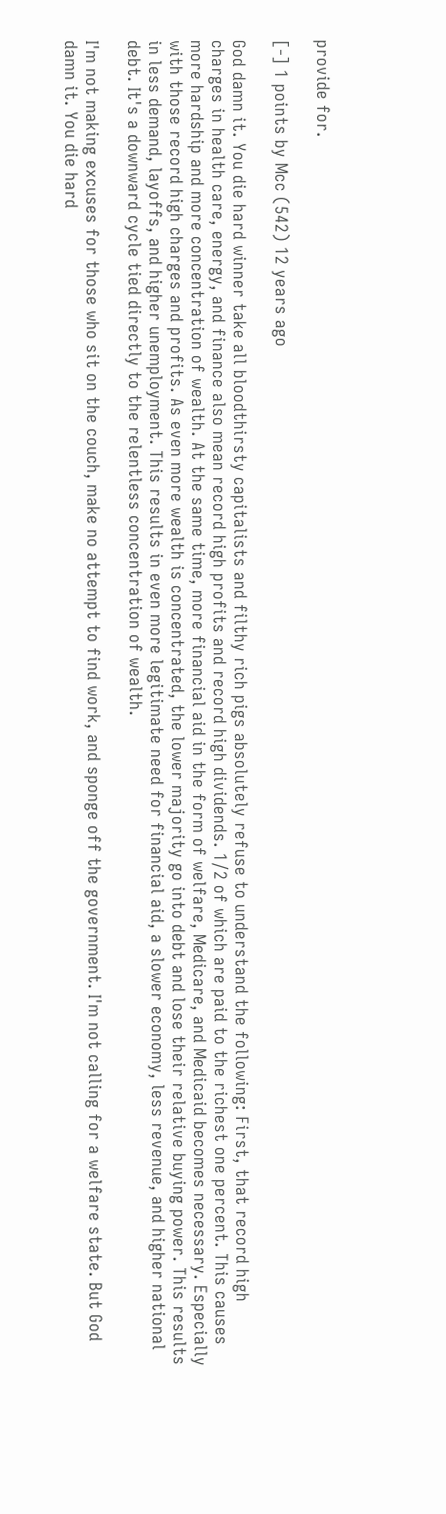provide for.

[-] 1 points by Mcc (542) 12 years ago

God damn it. You die hard winner take all bloodthirsty capitalists and filthy rich pigs absolutely refuse to understand the following: First, that record high charges in health care, energy, and finance also mean record high profits and record high dividends. 1/2 of which are paid to the richest one percent. This causes more hardship and more concentration of wealth. At the same time, more financial aid in the form of welfare, Medicare, and Medicaid becomes necessary. Especially with those record high charges and profits. As even more wealth is concentrated, the lower majority go into debt and lose their relative buying power. This results in less demand, layoffs, and higher unemployment. This results in even more legitimate need for financial aid, a slower economy, less revenue, and higher national debt. It's a downward cycle tied directly to the relentless concentration of wealth.

I'm not making excuses for those who sit on the couch, make no attempt to find work, and sponge off the government. I'm not calling for a welfare state. But God damn it. You die hard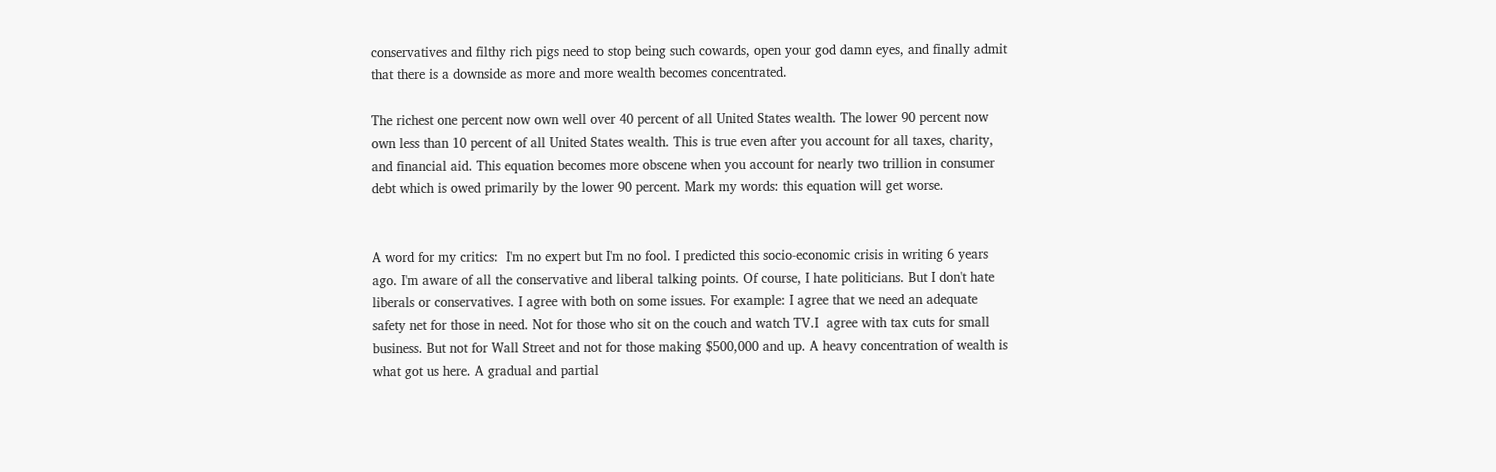conservatives and filthy rich pigs need to stop being such cowards, open your god damn eyes, and finally admit that there is a downside as more and more wealth becomes concentrated.

The richest one percent now own well over 40 percent of all United States wealth. The lower 90 percent now own less than 10 percent of all United States wealth. This is true even after you account for all taxes, charity, and financial aid. This equation becomes more obscene when you account for nearly two trillion in consumer debt which is owed primarily by the lower 90 percent. Mark my words: this equation will get worse.


A word for my critics:  I'm no expert but I'm no fool. I predicted this socio-economic crisis in writing 6 years ago. I'm aware of all the conservative and liberal talking points. Of course, I hate politicians. But I don't hate liberals or conservatives. I agree with both on some issues. For example: I agree that we need an adequate safety net for those in need. Not for those who sit on the couch and watch TV.I  agree with tax cuts for small business. But not for Wall Street and not for those making $500,000 and up. A heavy concentration of wealth is what got us here. A gradual and partial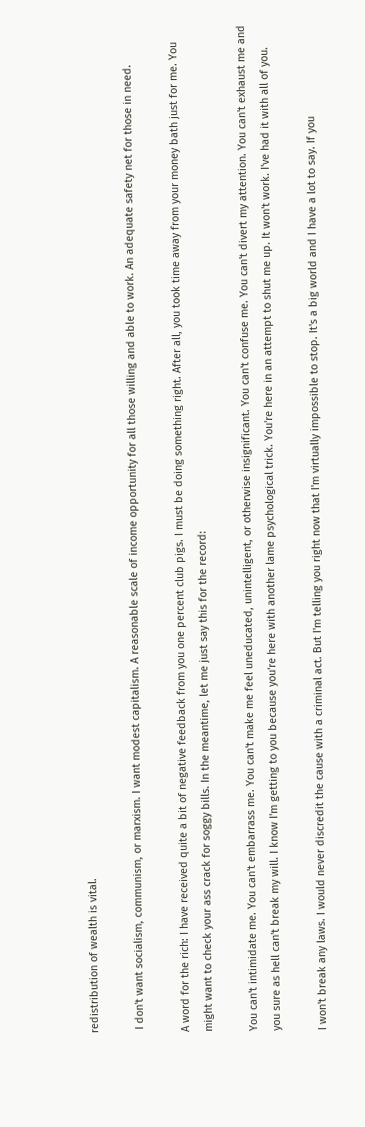redistribution of wealth is vital.

 I don't want socialism, communism, or marxism. I want modest capitalism. A reasonable scale of income opportunity for all those willing and able to work. An adequate safety net for those in need.

A word for the rich: I have received quite a bit of negative feedback from you one percent club pigs. I must be doing something right. After all, you took time away from your money bath just for me. You might want to check your ass crack for soggy bills. In the meantime, let me just say this for the record:

You can't intimidate me. You can't embarrass me. You can't make me feel uneducated, unintelligent, or otherwise insignificant. You can't confuse me. You can't divert my attention. You can't exhaust me and you sure as hell can't break my will. I know I'm getting to you because you're here with another lame psychological trick. You're here in an attempt to shut me up. It won't work. I've had it with all of you.

I won't break any laws. I would never discredit the cause with a criminal act. But I'm telling you right now that I'm virtually impossible to stop. It's a big world and I have a lot to say. If you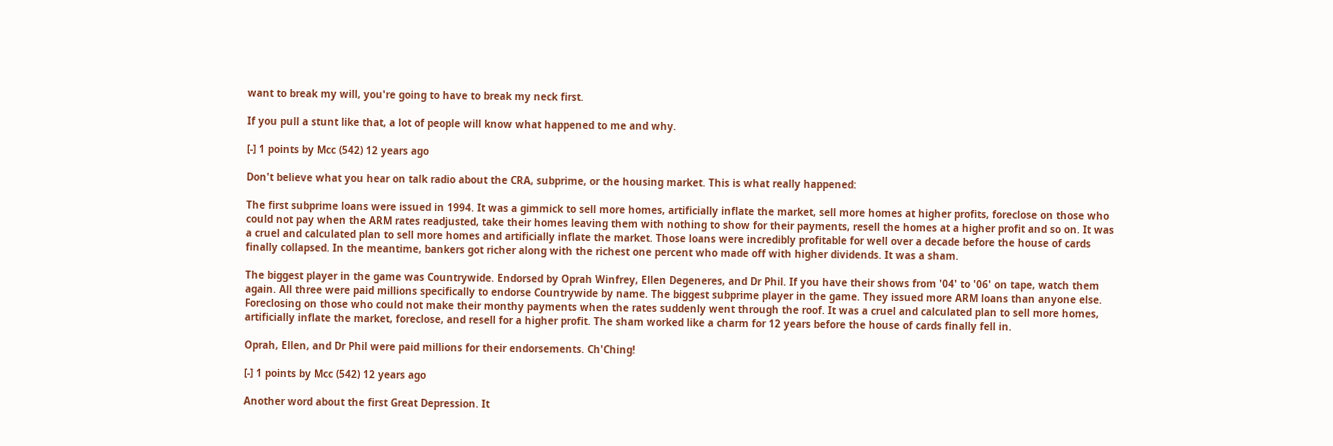want to break my will, you're going to have to break my neck first.

If you pull a stunt like that, a lot of people will know what happened to me and why.

[-] 1 points by Mcc (542) 12 years ago

Don't believe what you hear on talk radio about the CRA, subprime, or the housing market. This is what really happened:

The first subprime loans were issued in 1994. It was a gimmick to sell more homes, artificially inflate the market, sell more homes at higher profits, foreclose on those who could not pay when the ARM rates readjusted, take their homes leaving them with nothing to show for their payments, resell the homes at a higher profit and so on. It was a cruel and calculated plan to sell more homes and artificially inflate the market. Those loans were incredibly profitable for well over a decade before the house of cards finally collapsed. In the meantime, bankers got richer along with the richest one percent who made off with higher dividends. It was a sham.

The biggest player in the game was Countrywide. Endorsed by Oprah Winfrey, Ellen Degeneres, and Dr Phil. If you have their shows from '04' to '06' on tape, watch them again. All three were paid millions specifically to endorse Countrywide by name. The biggest subprime player in the game. They issued more ARM loans than anyone else. Foreclosing on those who could not make their monthy payments when the rates suddenly went through the roof. It was a cruel and calculated plan to sell more homes, artificially inflate the market, foreclose, and resell for a higher profit. The sham worked like a charm for 12 years before the house of cards finally fell in.

Oprah, Ellen, and Dr Phil were paid millions for their endorsements. Ch'Ching!

[-] 1 points by Mcc (542) 12 years ago

Another word about the first Great Depression. It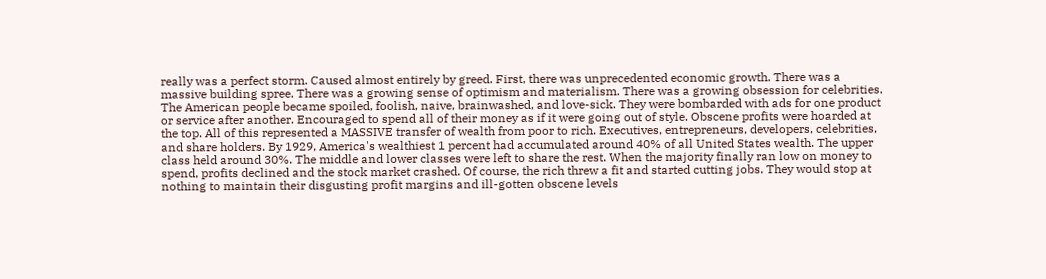really was a perfect storm. Caused almost entirely by greed. First, there was unprecedented economic growth. There was a massive building spree. There was a growing sense of optimism and materialism. There was a growing obsession for celebrities. The American people became spoiled, foolish, naive, brainwashed, and love-sick. They were bombarded with ads for one product or service after another. Encouraged to spend all of their money as if it were going out of style. Obscene profits were hoarded at the top. All of this represented a MASSIVE transfer of wealth from poor to rich. Executives, entrepreneurs, developers, celebrities, and share holders. By 1929, America's wealthiest 1 percent had accumulated around 40% of all United States wealth. The upper class held around 30%. The middle and lower classes were left to share the rest. When the majority finally ran low on money to spend, profits declined and the stock market crashed. Of course, the rich threw a fit and started cutting jobs. They would stop at nothing to maintain their disgusting profit margins and ill-gotten obscene levels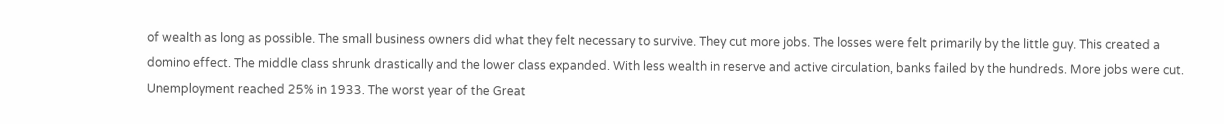of wealth as long as possible. The small business owners did what they felt necessary to survive. They cut more jobs. The losses were felt primarily by the little guy. This created a domino effect. The middle class shrunk drastically and the lower class expanded. With less wealth in reserve and active circulation, banks failed by the hundreds. More jobs were cut. Unemployment reached 25% in 1933. The worst year of the Great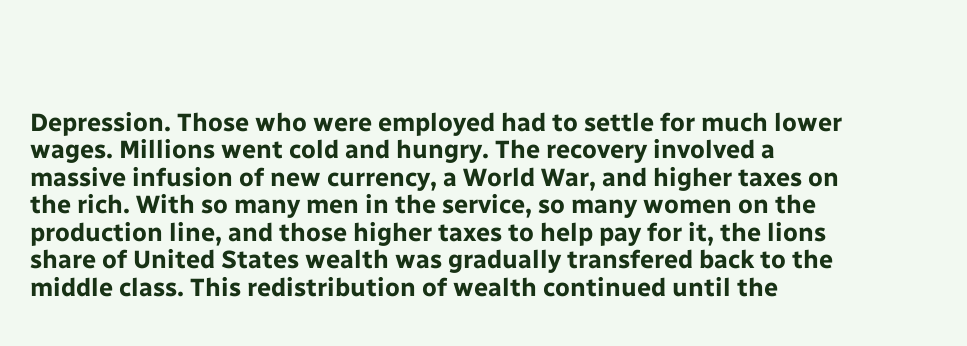Depression. Those who were employed had to settle for much lower wages. Millions went cold and hungry. The recovery involved a massive infusion of new currency, a World War, and higher taxes on the rich. With so many men in the service, so many women on the production line, and those higher taxes to help pay for it, the lions share of United States wealth was gradually transfered back to the middle class. This redistribution of wealth continued until the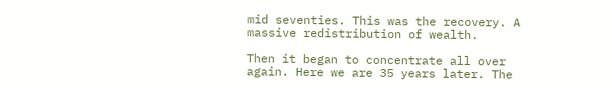mid seventies. This was the recovery. A massive redistribution of wealth.

Then it began to concentrate all over again. Here we are 35 years later. The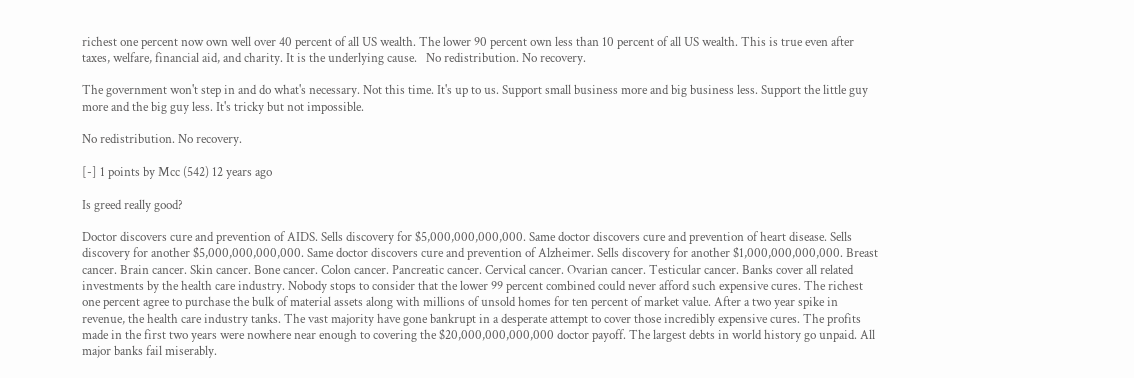richest one percent now own well over 40 percent of all US wealth. The lower 90 percent own less than 10 percent of all US wealth. This is true even after taxes, welfare, financial aid, and charity. It is the underlying cause.   No redistribution. No recovery.

The government won't step in and do what's necessary. Not this time. It's up to us. Support small business more and big business less. Support the little guy more and the big guy less. It's tricky but not impossible.

No redistribution. No recovery.

[-] 1 points by Mcc (542) 12 years ago

Is greed really good?

Doctor discovers cure and prevention of AIDS. Sells discovery for $5,000,000,000,000. Same doctor discovers cure and prevention of heart disease. Sells discovery for another $5,000,000,000,000. Same doctor discovers cure and prevention of Alzheimer. Sells discovery for another $1,000,000,000,000. Breast cancer. Brain cancer. Skin cancer. Bone cancer. Colon cancer. Pancreatic cancer. Cervical cancer. Ovarian cancer. Testicular cancer. Banks cover all related investments by the health care industry. Nobody stops to consider that the lower 99 percent combined could never afford such expensive cures. The richest one percent agree to purchase the bulk of material assets along with millions of unsold homes for ten percent of market value. After a two year spike in revenue, the health care industry tanks. The vast majority have gone bankrupt in a desperate attempt to cover those incredibly expensive cures. The profits made in the first two years were nowhere near enough to covering the $20,000,000,000,000 doctor payoff. The largest debts in world history go unpaid. All major banks fail miserably.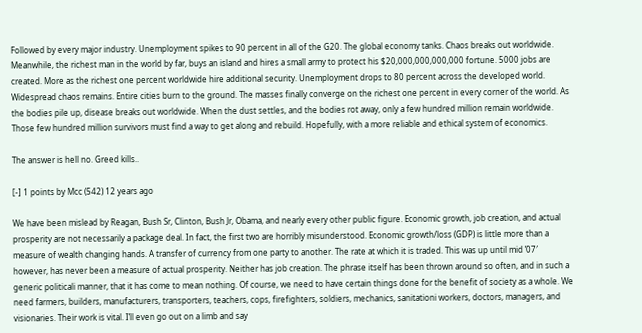Followed by every major industry. Unemployment spikes to 90 percent in all of the G20. The global economy tanks. Chaos breaks out worldwide. Meanwhile, the richest man in the world by far, buys an island and hires a small army to protect his $20,000,000,000,000 fortune. 5000 jobs are created. More as the richest one percent worldwide hire additional security. Unemployment drops to 80 percent across the developed world. Widespread chaos remains. Entire cities burn to the ground. The masses finally converge on the richest one percent in every corner of the world. As the bodies pile up, disease breaks out worldwide. When the dust settles, and the bodies rot away, only a few hundred million remain worldwide. Those few hundred million survivors must find a way to get along and rebuild. Hopefully, with a more reliable and ethical system of economics.

The answer is hell no. Greed kills..

[-] 1 points by Mcc (542) 12 years ago

We have been mislead by Reagan, Bush Sr, Clinton, Bush Jr, Obama, and nearly every other public figure. Economic growth, job creation, and actual prosperity are not necessarily a package deal. In fact, the first two are horribly misunderstood. Economic growth/loss (GDP) is little more than a measure of wealth changing hands. A transfer of currency from one party to another. The rate at which it is traded. This was up until mid ’07′ however, has never been a measure of actual prosperity. Neither has job creation. The phrase itself has been thrown around so often, and in such a generic politicali manner, that it has come to mean nothing. Of course, we need to have certain things done for the benefit of society as a whole. We need farmers, builders, manufacturers, transporters, teachers, cops, firefighters, soldiers, mechanics, sanitationi workers, doctors, managers, and visionaries. Their work is vital. I’ll even go out on a limb and say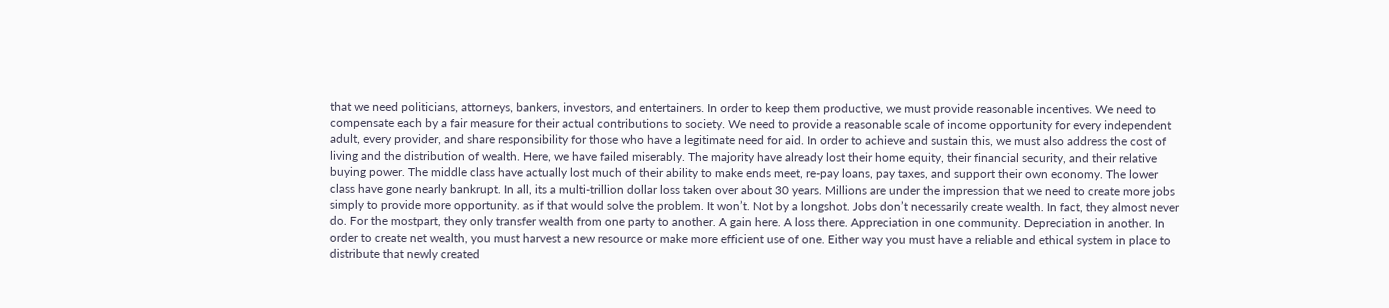that we need politicians, attorneys, bankers, investors, and entertainers. In order to keep them productive, we must provide reasonable incentives. We need to compensate each by a fair measure for their actual contributions to society. We need to provide a reasonable scale of income opportunity for every independent adult, every provider, and share responsibility for those who have a legitimate need for aid. In order to achieve and sustain this, we must also address the cost of living and the distribution of wealth. Here, we have failed miserably. The majority have already lost their home equity, their financial security, and their relative buying power. The middle class have actually lost much of their ability to make ends meet, re-pay loans, pay taxes, and support their own economy. The lower class have gone nearly bankrupt. In all, its a multi-trillion dollar loss taken over about 30 years. Millions are under the impression that we need to create more jobs simply to provide more opportunity. as if that would solve the problem. It won’t. Not by a longshot. Jobs don’t necessarily create wealth. In fact, they almost never do. For the mostpart, they only transfer wealth from one party to another. A gain here. A loss there. Appreciation in one community. Depreciation in another. In order to create net wealth, you must harvest a new resource or make more efficient use of one. Either way you must have a reliable and ethical system in place to distribute that newly created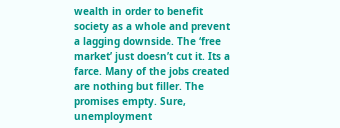wealth in order to benefit society as a whole and prevent a lagging downside. The ‘free market’ just doesn’t cut it. Its a farce. Many of the jobs created are nothing but filler. The promises empty. Sure, unemployment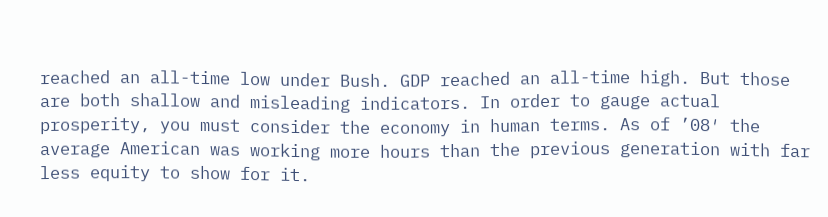reached an all-time low under Bush. GDP reached an all-time high. But those are both shallow and misleading indicators. In order to gauge actual prosperity, you must consider the economy in human terms. As of ’08′ the average American was working more hours than the previous generation with far less equity to show for it.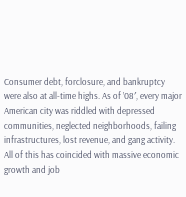Consumer debt, forclosure, and bankruptcy were also at all-time highs. As of ’08′, every major American city was riddled with depressed communities, neglected neighborhoods, failing infrastructures, lost revenue, and gang activity. All of this has coincided with massive economic growth and job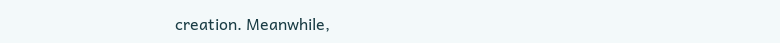creation. Meanwhile,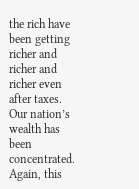the rich have been getting richer and richer and richer even after taxes. Our nation’s wealth has been concentrated. Again, this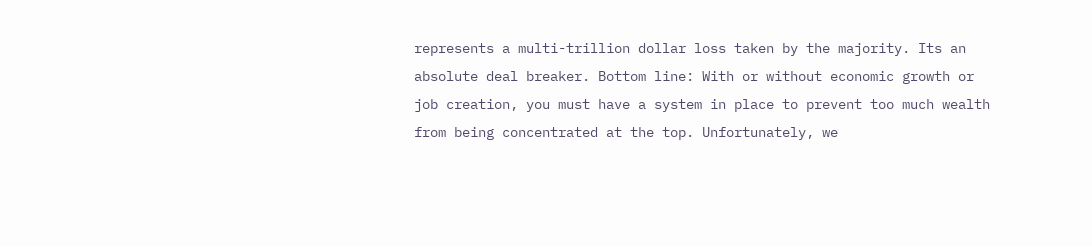represents a multi-trillion dollar loss taken by the majority. Its an absolute deal breaker. Bottom line: With or without economic growth or job creation, you must have a system in place to prevent too much wealth from being concentrated at the top. Unfortunately, we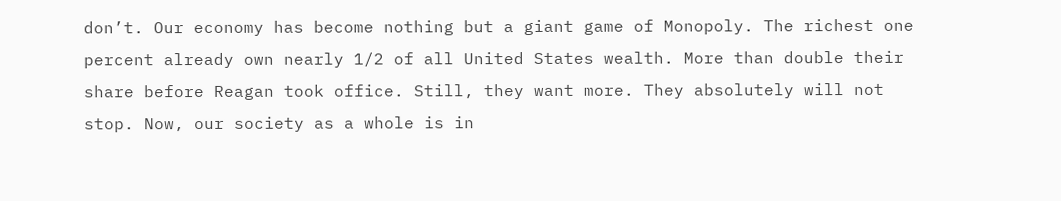don’t. Our economy has become nothing but a giant game of Monopoly. The richest one percent already own nearly 1/2 of all United States wealth. More than double their share before Reagan took office. Still, they want more. They absolutely will not stop. Now, our society as a whole is in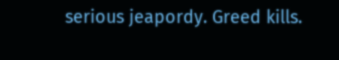serious jeapordy. Greed kills.